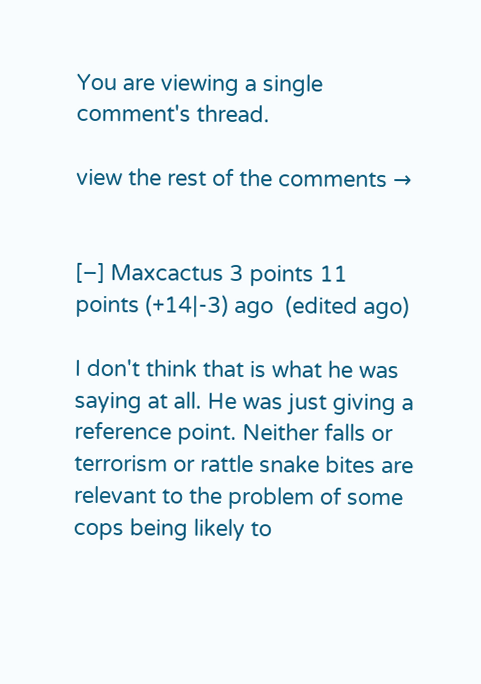You are viewing a single comment's thread.

view the rest of the comments →


[–] Maxcactus 3 points 11 points (+14|-3) ago  (edited ago)

I don't think that is what he was saying at all. He was just giving a reference point. Neither falls or terrorism or rattle snake bites are relevant to the problem of some cops being likely to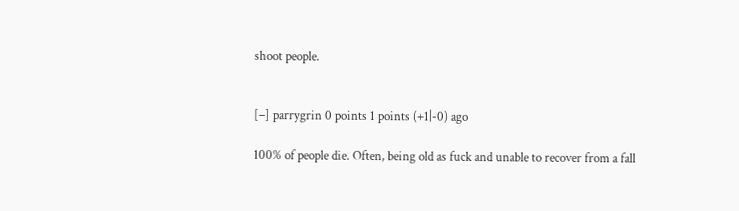shoot people.


[–] parrygrin 0 points 1 points (+1|-0) ago

100% of people die. Often, being old as fuck and unable to recover from a fall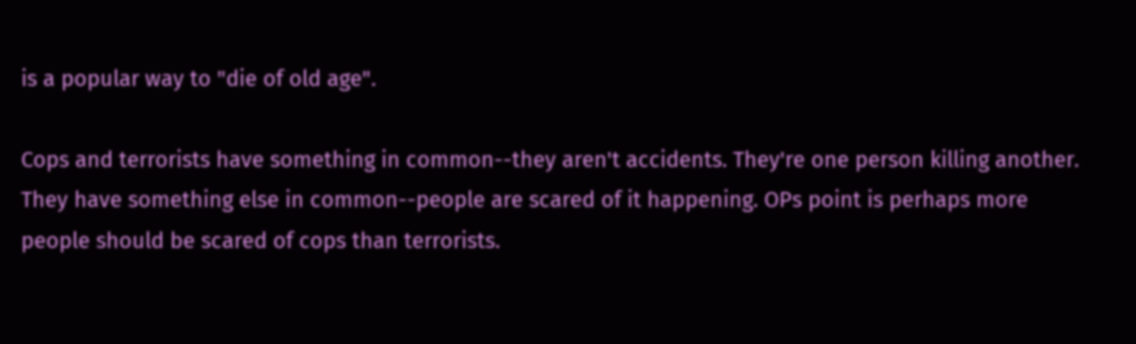is a popular way to "die of old age".

Cops and terrorists have something in common--they aren't accidents. They're one person killing another. They have something else in common--people are scared of it happening. OPs point is perhaps more people should be scared of cops than terrorists.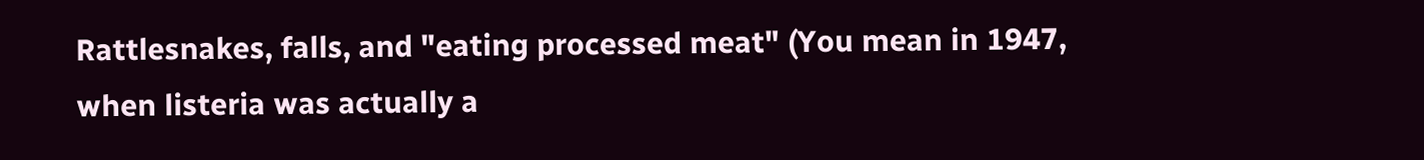Rattlesnakes, falls, and "eating processed meat" (You mean in 1947, when listeria was actually a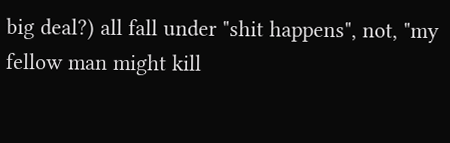big deal?) all fall under "shit happens", not, "my fellow man might kill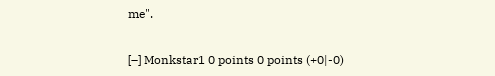me".


[–] Monkstar1 0 points 0 points (+0|-0)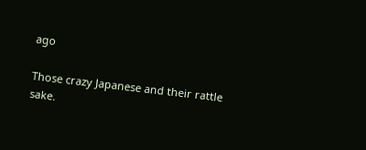ago

Those crazy Japanese and their rattle sake.